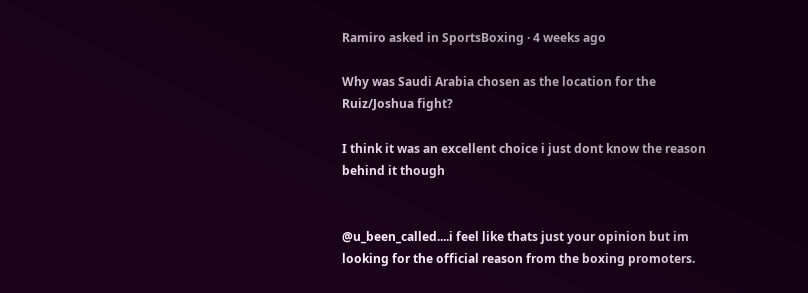Ramiro asked in SportsBoxing · 4 weeks ago

Why was Saudi Arabia chosen as the location for the Ruiz/Joshua fight?

I think it was an excellent choice i just dont know the reason behind it though


@u_been_called....i feel like thats just your opinion but im looking for the official reason from the boxing promoters.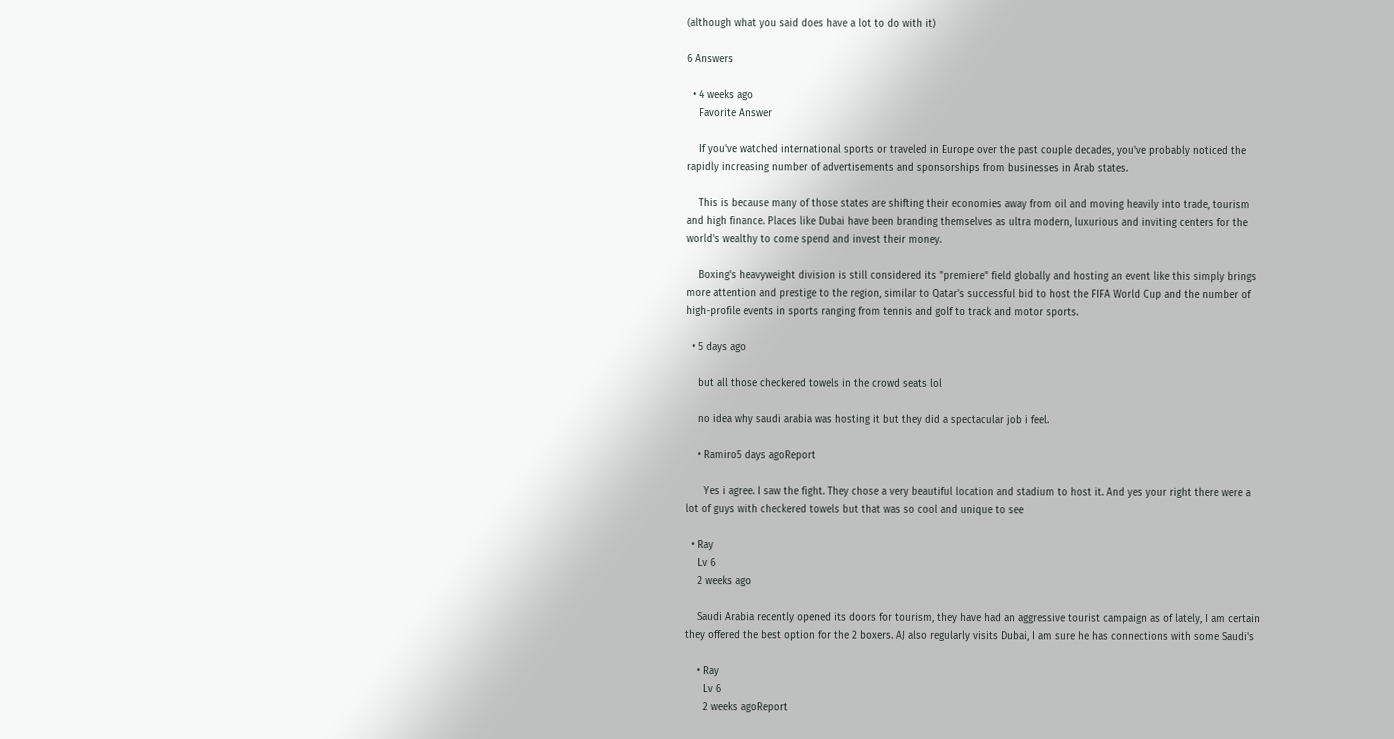(although what you said does have a lot to do with it)

6 Answers

  • 4 weeks ago
    Favorite Answer

    If you've watched international sports or traveled in Europe over the past couple decades, you've probably noticed the rapidly increasing number of advertisements and sponsorships from businesses in Arab states.

    This is because many of those states are shifting their economies away from oil and moving heavily into trade, tourism and high finance. Places like Dubai have been branding themselves as ultra modern, luxurious and inviting centers for the world's wealthy to come spend and invest their money.

    Boxing's heavyweight division is still considered its "premiere" field globally and hosting an event like this simply brings more attention and prestige to the region, similar to Qatar's successful bid to host the FIFA World Cup and the number of high-profile events in sports ranging from tennis and golf to track and motor sports.

  • 5 days ago

    but all those checkered towels in the crowd seats lol

    no idea why saudi arabia was hosting it but they did a spectacular job i feel.

    • Ramiro5 days agoReport

      Yes i agree. I saw the fight. They chose a very beautiful location and stadium to host it. And yes your right there were a lot of guys with checkered towels but that was so cool and unique to see

  • Ray
    Lv 6
    2 weeks ago

    Saudi Arabia recently opened its doors for tourism, they have had an aggressive tourist campaign as of lately, I am certain they offered the best option for the 2 boxers. AJ also regularly visits Dubai, I am sure he has connections with some Saudi's

    • Ray
      Lv 6
      2 weeks agoReport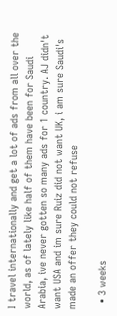I travel internationally and get a lot of ads from all over the world, as of lately like half of them have been for Saudi Arabia, ive never gotten so many ads for 1 country. AJ didn't want USA and im sure Ruiz did not want UK, i am sure Saudi's made an offer they could not refuse

  • 3 weeks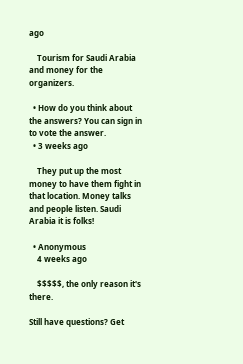ago

    Tourism for Saudi Arabia and money for the organizers.

  • How do you think about the answers? You can sign in to vote the answer.
  • 3 weeks ago

    They put up the most money to have them fight in that location. Money talks and people listen. Saudi Arabia it is folks!

  • Anonymous
    4 weeks ago

    $$$$$, the only reason it's there.

Still have questions? Get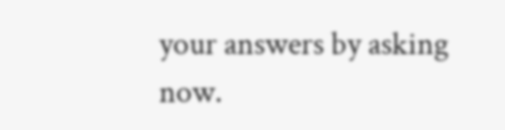your answers by asking now.